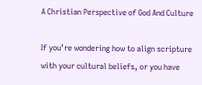A Christian Perspective of God And Culture

If you’re wondering how to align scripture with your cultural beliefs, or you have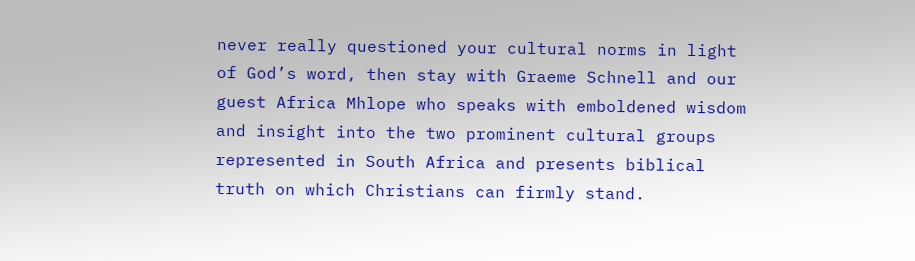never really questioned your cultural norms in light of God’s word, then stay with Graeme Schnell and our guest Africa Mhlope who speaks with emboldened wisdom and insight into the two prominent cultural groups represented in South Africa and presents biblical truth on which Christians can firmly stand.